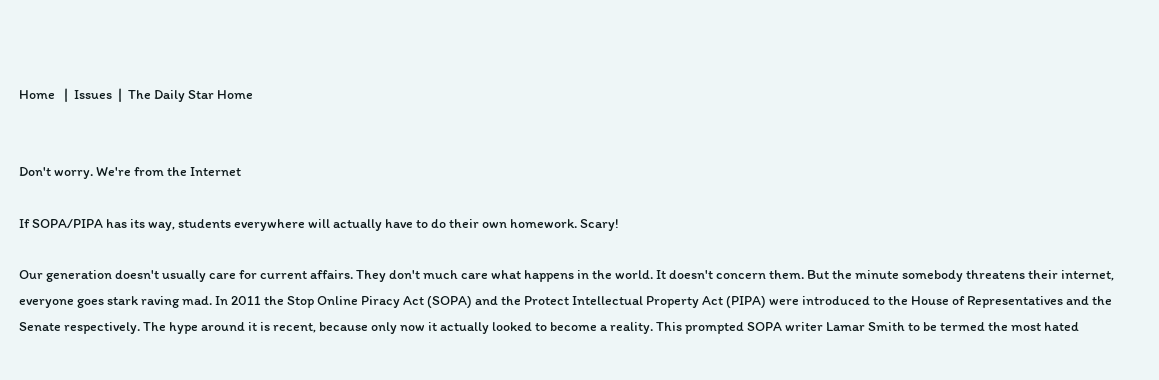Home   |  Issues  |  The Daily Star Home


Don't worry. We're from the Internet

If SOPA/PIPA has its way, students everywhere will actually have to do their own homework. Scary!

Our generation doesn't usually care for current affairs. They don't much care what happens in the world. It doesn't concern them. But the minute somebody threatens their internet, everyone goes stark raving mad. In 2011 the Stop Online Piracy Act (SOPA) and the Protect Intellectual Property Act (PIPA) were introduced to the House of Representatives and the Senate respectively. The hype around it is recent, because only now it actually looked to become a reality. This prompted SOPA writer Lamar Smith to be termed the most hated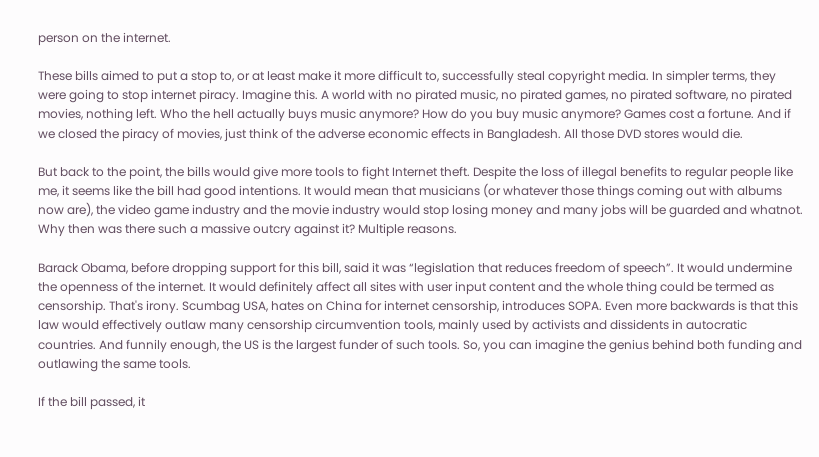person on the internet.

These bills aimed to put a stop to, or at least make it more difficult to, successfully steal copyright media. In simpler terms, they were going to stop internet piracy. Imagine this. A world with no pirated music, no pirated games, no pirated software, no pirated movies, nothing left. Who the hell actually buys music anymore? How do you buy music anymore? Games cost a fortune. And if we closed the piracy of movies, just think of the adverse economic effects in Bangladesh. All those DVD stores would die.

But back to the point, the bills would give more tools to fight Internet theft. Despite the loss of illegal benefits to regular people like me, it seems like the bill had good intentions. It would mean that musicians (or whatever those things coming out with albums now are), the video game industry and the movie industry would stop losing money and many jobs will be guarded and whatnot. Why then was there such a massive outcry against it? Multiple reasons.

Barack Obama, before dropping support for this bill, said it was “legislation that reduces freedom of speech”. It would undermine the openness of the internet. It would definitely affect all sites with user input content and the whole thing could be termed as censorship. That's irony. Scumbag USA, hates on China for internet censorship, introduces SOPA. Even more backwards is that this law would effectively outlaw many censorship circumvention tools, mainly used by activists and dissidents in autocratic countries. And funnily enough, the US is the largest funder of such tools. So, you can imagine the genius behind both funding and outlawing the same tools.

If the bill passed, it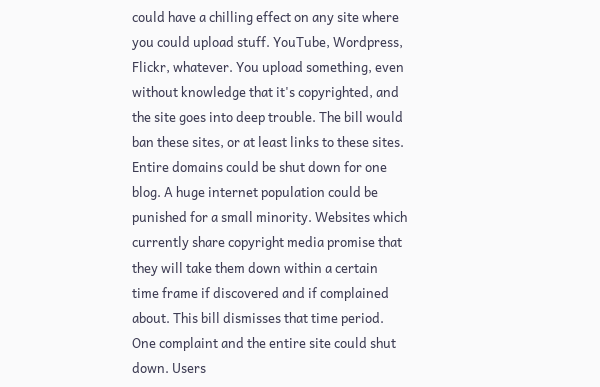could have a chilling effect on any site where you could upload stuff. YouTube, Wordpress, Flickr, whatever. You upload something, even without knowledge that it's copyrighted, and the site goes into deep trouble. The bill would ban these sites, or at least links to these sites. Entire domains could be shut down for one blog. A huge internet population could be punished for a small minority. Websites which currently share copyright media promise that they will take them down within a certain time frame if discovered and if complained about. This bill dismisses that time period. One complaint and the entire site could shut down. Users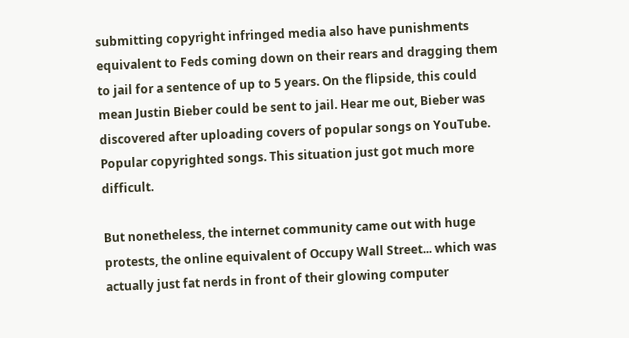submitting copyright infringed media also have punishments equivalent to Feds coming down on their rears and dragging them to jail for a sentence of up to 5 years. On the flipside, this could mean Justin Bieber could be sent to jail. Hear me out, Bieber was discovered after uploading covers of popular songs on YouTube. Popular copyrighted songs. This situation just got much more difficult.

But nonetheless, the internet community came out with huge protests, the online equivalent of Occupy Wall Street... which was actually just fat nerds in front of their glowing computer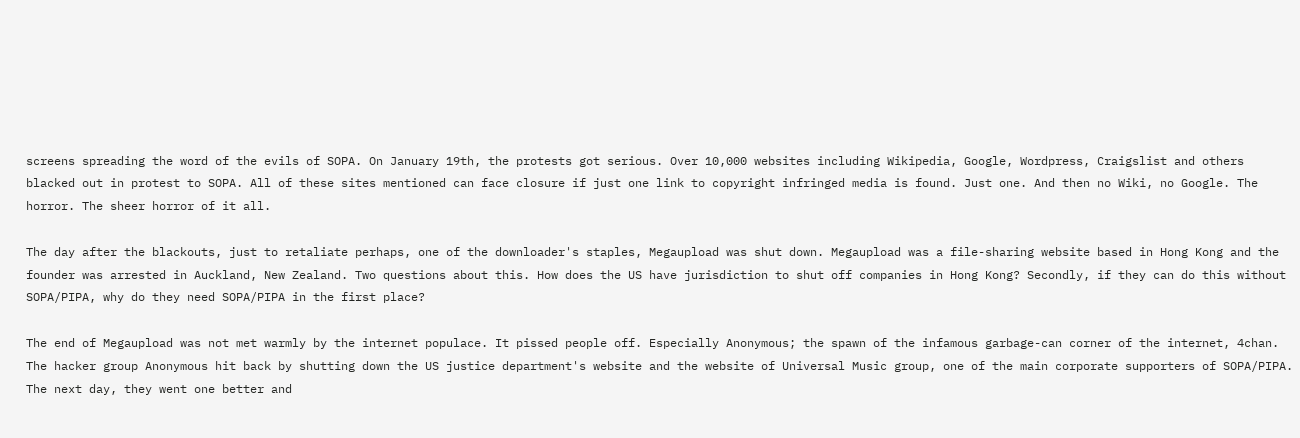screens spreading the word of the evils of SOPA. On January 19th, the protests got serious. Over 10,000 websites including Wikipedia, Google, Wordpress, Craigslist and others blacked out in protest to SOPA. All of these sites mentioned can face closure if just one link to copyright infringed media is found. Just one. And then no Wiki, no Google. The horror. The sheer horror of it all.

The day after the blackouts, just to retaliate perhaps, one of the downloader's staples, Megaupload was shut down. Megaupload was a file-sharing website based in Hong Kong and the founder was arrested in Auckland, New Zealand. Two questions about this. How does the US have jurisdiction to shut off companies in Hong Kong? Secondly, if they can do this without SOPA/PIPA, why do they need SOPA/PIPA in the first place?

The end of Megaupload was not met warmly by the internet populace. It pissed people off. Especially Anonymous; the spawn of the infamous garbage-can corner of the internet, 4chan. The hacker group Anonymous hit back by shutting down the US justice department's website and the website of Universal Music group, one of the main corporate supporters of SOPA/PIPA. The next day, they went one better and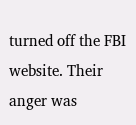turned off the FBI website. Their anger was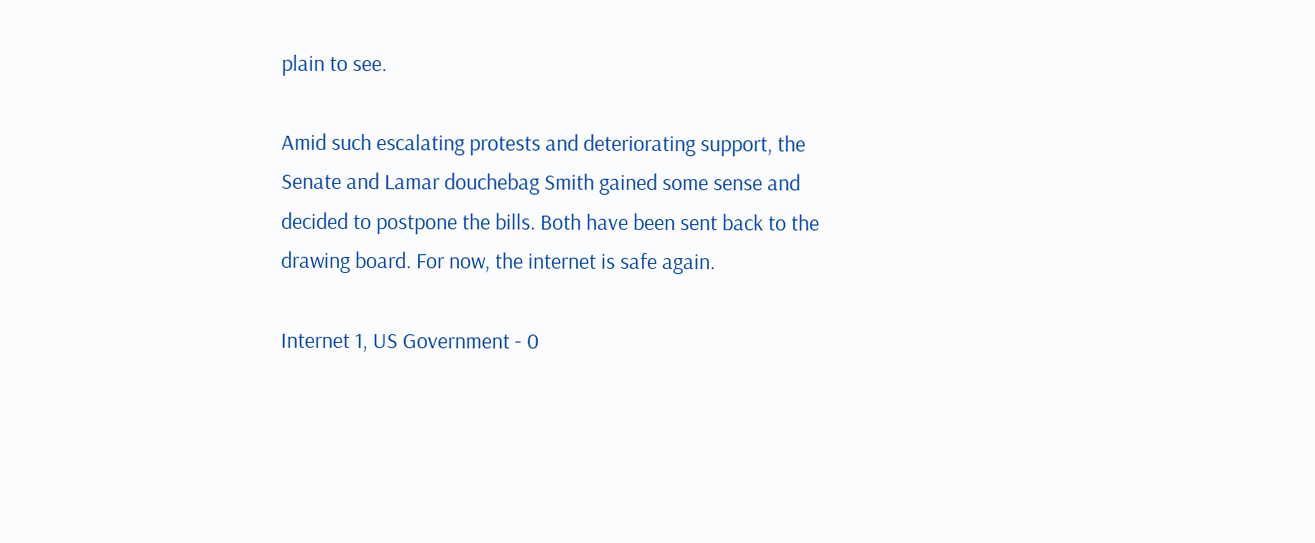plain to see.

Amid such escalating protests and deteriorating support, the Senate and Lamar douchebag Smith gained some sense and decided to postpone the bills. Both have been sent back to the drawing board. For now, the internet is safe again.

Internet 1, US Government - 0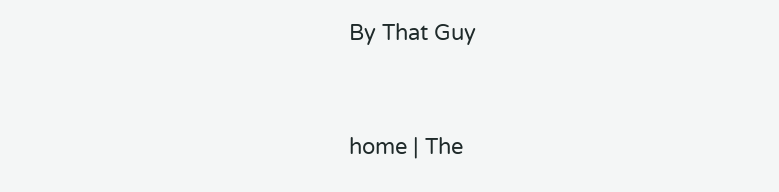By That Guy



home | The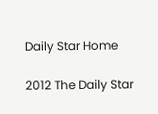Daily Star Home

2012 The Daily Star